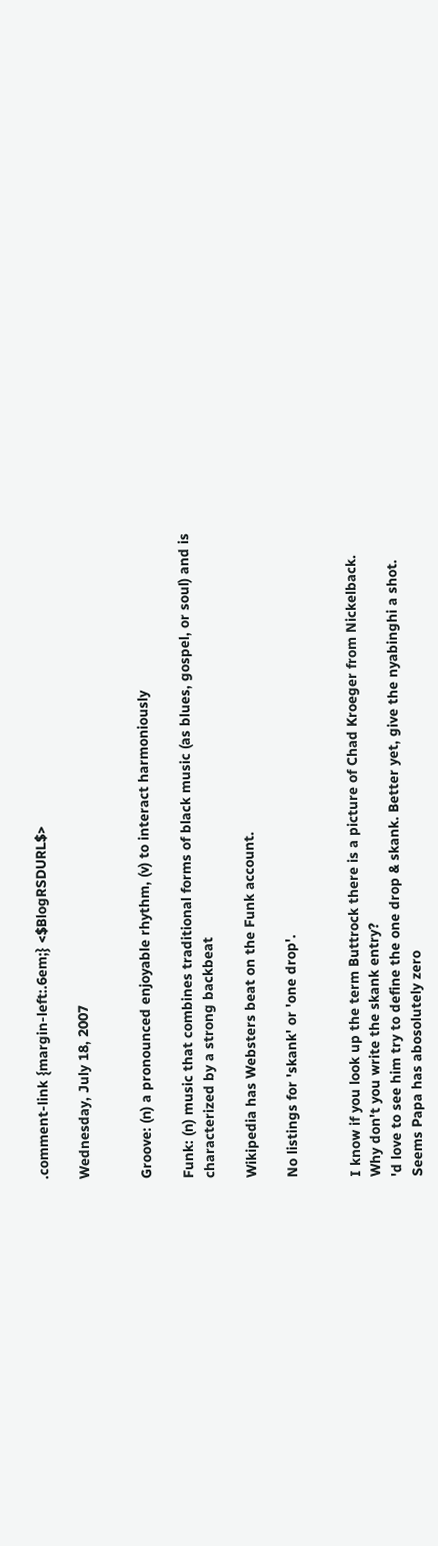.comment-link {margin-left:.6em;} <$BlogRSDURL$>

Wednesday, July 18, 2007


Groove: (n) a pronounced enjoyable rhythm, (v) to interact harmoniously

Funk: (n) music that combines traditional forms of black music (as blues, gospel, or soul) and is characterized by a strong backbeat

Wikipedia has Websters beat on the Funk account.

No listings for 'skank' or 'one drop'.


I know if you look up the term Buttrock there is a picture of Chad Kroeger from Nickelback.
Why don't you write the skank entry?
'd love to see him try to define the one drop & skank. Better yet, give the nyabinghi a shot.
Seems Papa has abosolutely zero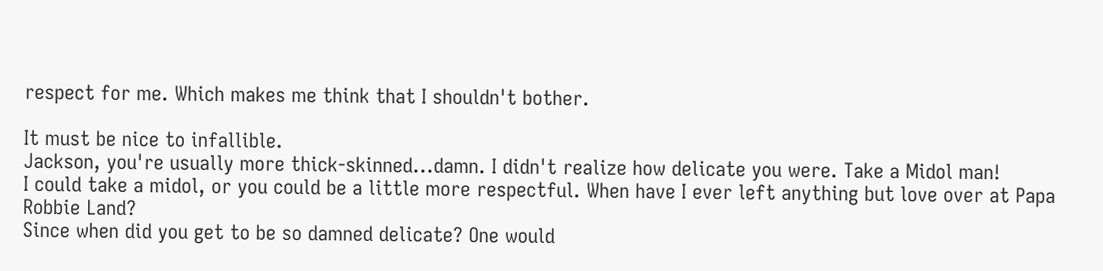respect for me. Which makes me think that I shouldn't bother.

It must be nice to infallible.
Jackson, you're usually more thick-skinned...damn. I didn't realize how delicate you were. Take a Midol man!
I could take a midol, or you could be a little more respectful. When have I ever left anything but love over at Papa Robbie Land?
Since when did you get to be so damned delicate? One would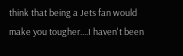think that being a Jets fan would make you tougher....I haven't been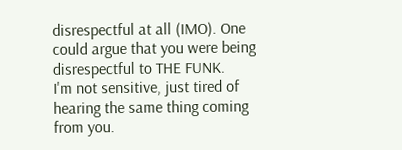disrespectful at all (IMO). One could argue that you were being disrespectful to THE FUNK.
I'm not sensitive, just tired of hearing the same thing coming from you.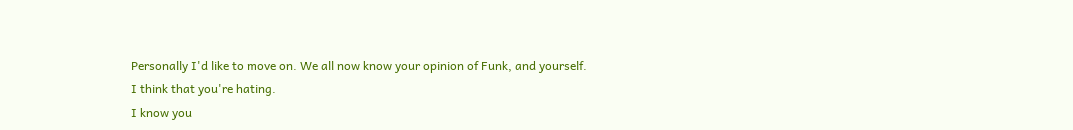Personally I'd like to move on. We all now know your opinion of Funk, and yourself.
I think that you're hating.
I know you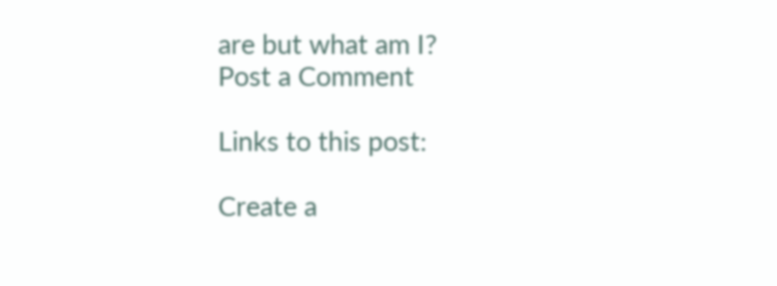are but what am I?
Post a Comment

Links to this post:

Create a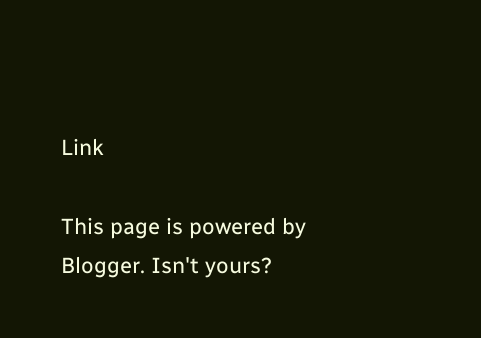Link

This page is powered by Blogger. Isn't yours?